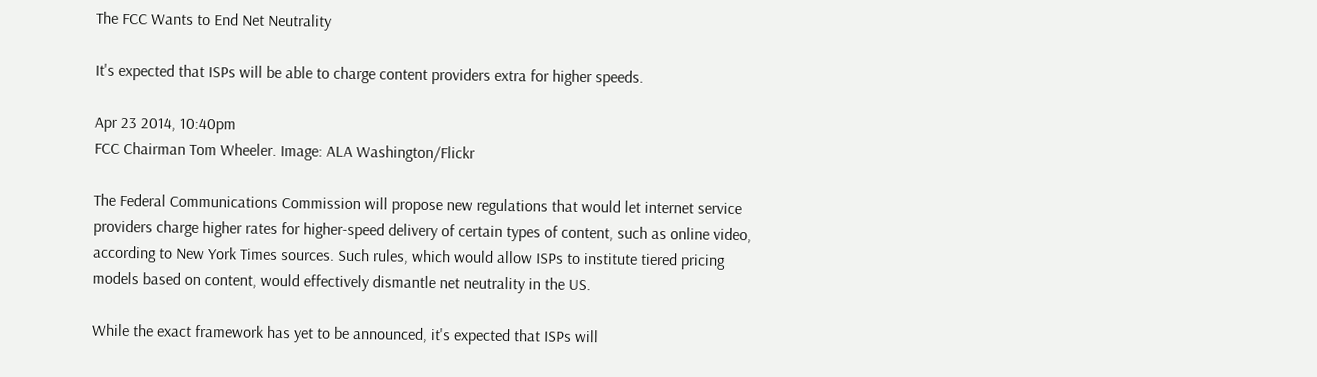The FCC Wants to End Net Neutrality

It's expected that ISPs will be able to charge content providers extra for higher speeds.

Apr 23 2014, 10:40pm
FCC Chairman Tom Wheeler. Image: ALA Washington/Flickr

The Federal Communications Commission will propose new regulations that would let internet service providers charge higher rates for higher-speed delivery of certain types of content, such as online video, according to New York Times sources. Such rules, which would allow ISPs to institute tiered pricing models based on content, would effectively dismantle net neutrality in the US.

While the exact framework has yet to be announced, it's expected that ISPs will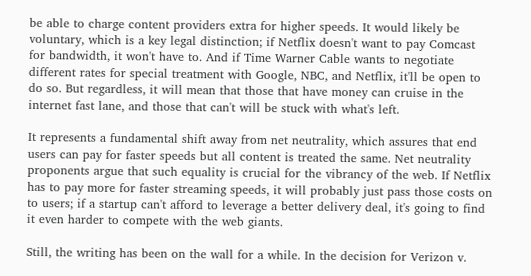be able to charge content providers extra for higher speeds. It would likely be voluntary, which is a key legal distinction; if Netflix doesn't want to pay Comcast for bandwidth, it won't have to. And if Time Warner Cable wants to negotiate different rates for special treatment with Google, NBC, and Netflix, it'll be open to do so. But regardless, it will mean that those that have money can cruise in the internet fast lane, and those that can't will be stuck with what's left.

It represents a fundamental shift away from net neutrality, which assures that end users can pay for faster speeds but all content is treated the same. Net neutrality proponents argue that such equality is crucial for the vibrancy of the web. If Netflix has to pay more for faster streaming speeds, it will probably just pass those costs on to users; if a startup can't afford to leverage a better delivery deal, it's going to find it even harder to compete with the web giants.

Still, the writing has been on the wall for a while. In the decision for Verizon v.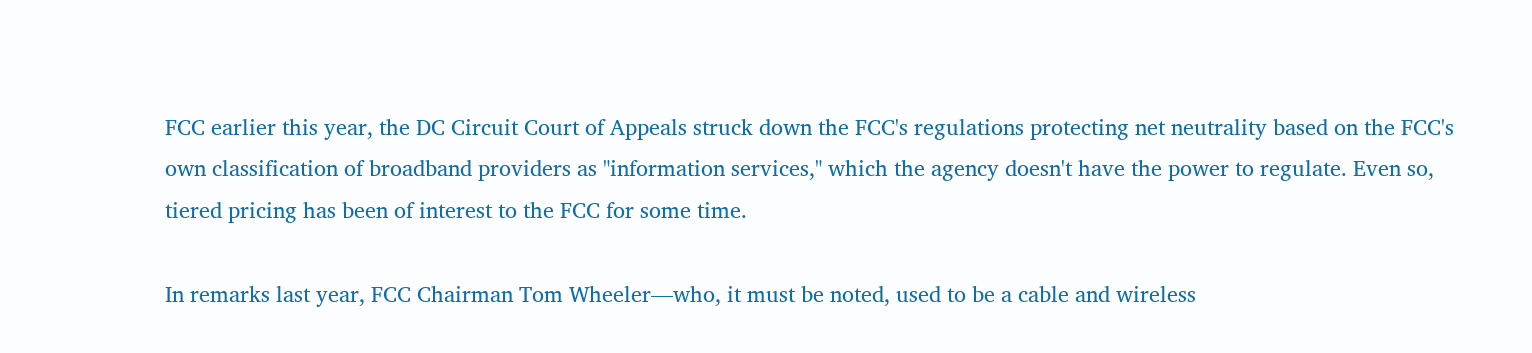FCC earlier this year, the DC Circuit Court of Appeals struck down the FCC's regulations protecting net neutrality based on the FCC's own classification of broadband providers as "information services," which the agency doesn't have the power to regulate. Even so, tiered pricing has been of interest to the FCC for some time.

In remarks last year, FCC Chairman Tom Wheeler—who, it must be noted, used to be a cable and wireless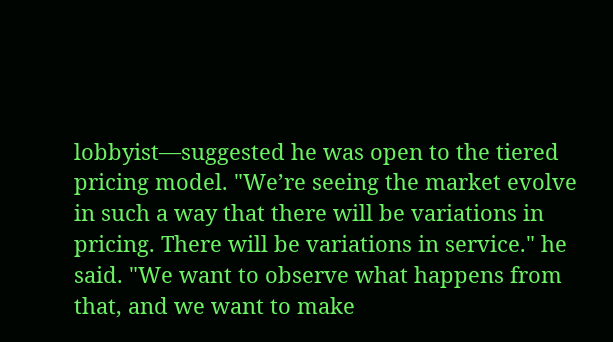lobbyist—suggested he was open to the tiered pricing model. "We’re seeing the market evolve in such a way that there will be variations in pricing. There will be variations in service." he said. "We want to observe what happens from that, and we want to make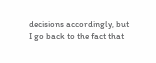decisions accordingly, but I go back to the fact that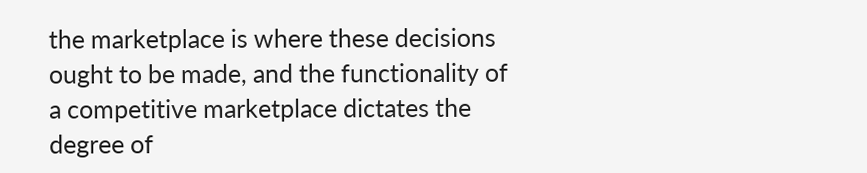the marketplace is where these decisions ought to be made, and the functionality of a competitive marketplace dictates the degree of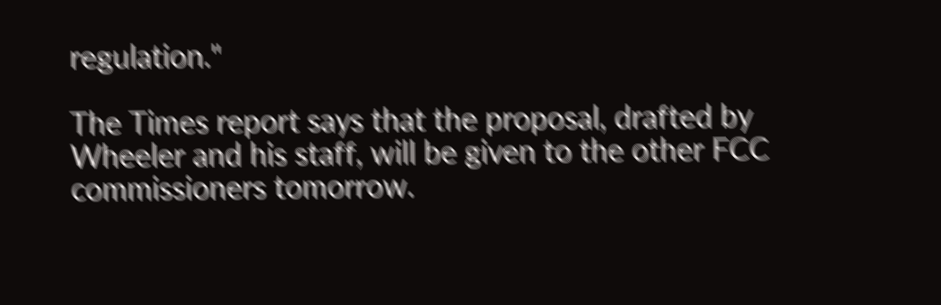regulation."

The Times report says that the proposal, drafted by Wheeler and his staff, will be given to the other FCC commissioners tomorrow.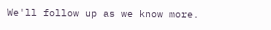We'll follow up as we know more.